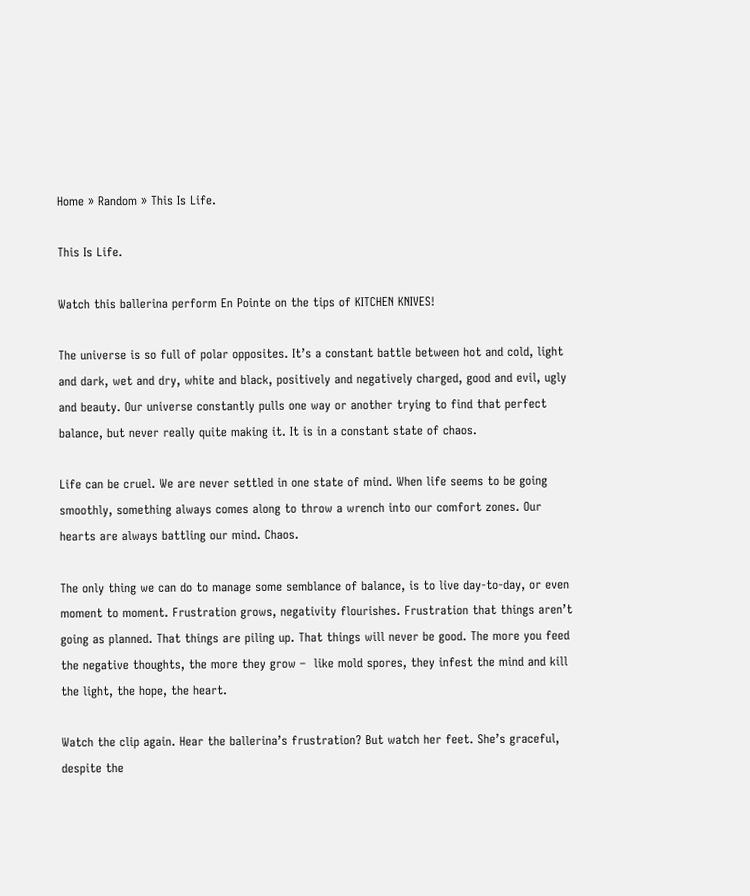Home » Random » This Is Life.

This Is Life.

Watch this ballerina perform En Pointe on the tips of KITCHEN KNIVES!

The universe is so full of polar opposites. It’s a constant battle between hot and cold, light and dark, wet and dry, white and black, positively and negatively charged, good and evil, ugly and beauty. Our universe constantly pulls one way or another trying to find that perfect balance, but never really quite making it. It is in a constant state of chaos.

Life can be cruel. We are never settled in one state of mind. When life seems to be going smoothly, something always comes along to throw a wrench into our comfort zones. Our hearts are always battling our mind. Chaos.

The only thing we can do to manage some semblance of balance, is to live day-to-day, or even moment to moment. Frustration grows, negativity flourishes. Frustration that things aren’t going as planned. That things are piling up. That things will never be good. The more you feed the negative thoughts, the more they grow –  like mold spores, they infest the mind and kill the light, the hope, the heart.

Watch the clip again. Hear the ballerina’s frustration? But watch her feet. She’s graceful, despite the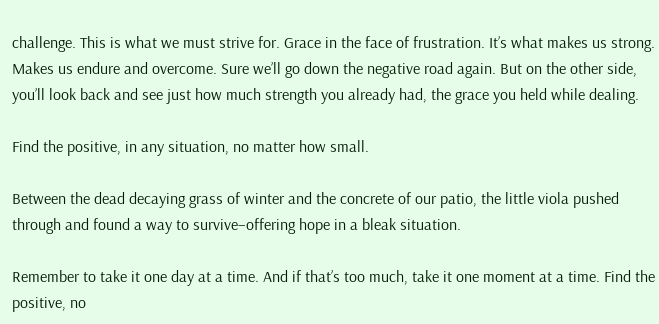challenge. This is what we must strive for. Grace in the face of frustration. It’s what makes us strong. Makes us endure and overcome. Sure we’ll go down the negative road again. But on the other side, you’ll look back and see just how much strength you already had, the grace you held while dealing.

Find the positive, in any situation, no matter how small.

Between the dead decaying grass of winter and the concrete of our patio, the little viola pushed through and found a way to survive–offering hope in a bleak situation.

Remember to take it one day at a time. And if that’s too much, take it one moment at a time. Find the positive, no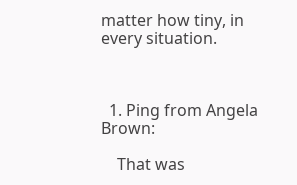matter how tiny, in every situation.



  1. Ping from Angela Brown:

    That was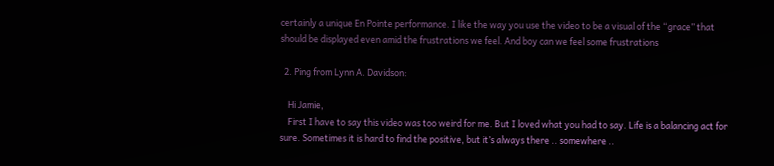certainly a unique En Pointe performance. I like the way you use the video to be a visual of the “grace” that should be displayed even amid the frustrations we feel. And boy can we feel some frustrations

  2. Ping from Lynn A. Davidson:

    Hi Jamie,
    First I have to say this video was too weird for me. But I loved what you had to say. Life is a balancing act for sure. Sometimes it is hard to find the positive, but it’s always there .. somewhere ..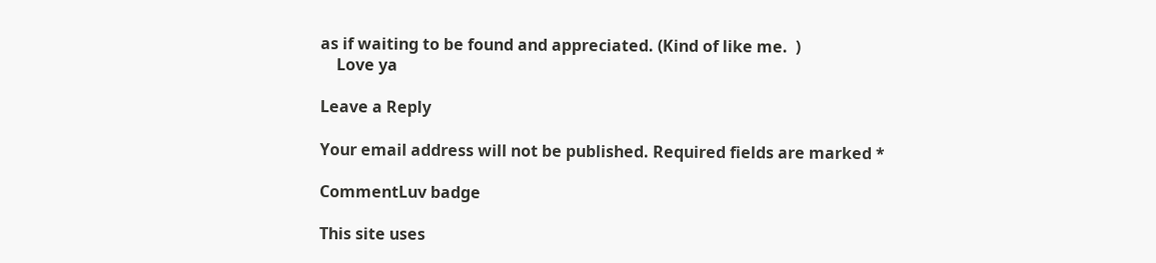as if waiting to be found and appreciated. (Kind of like me.  )
    Love ya

Leave a Reply

Your email address will not be published. Required fields are marked *

CommentLuv badge

This site uses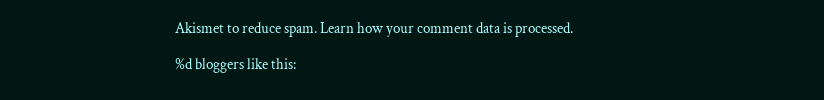Akismet to reduce spam. Learn how your comment data is processed.

%d bloggers like this: